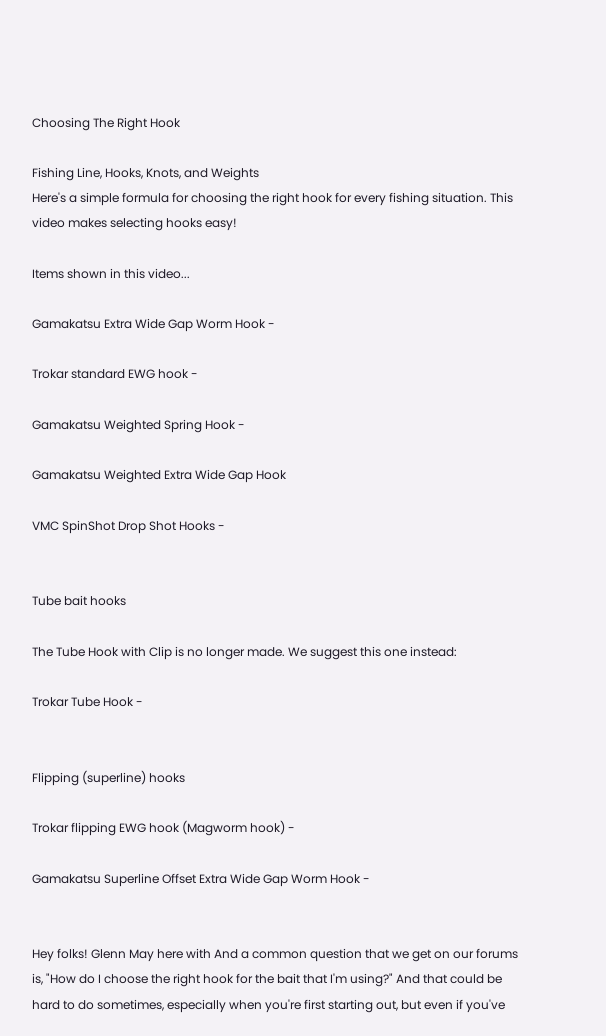Choosing The Right Hook

Fishing Line, Hooks, Knots, and Weights
Here's a simple formula for choosing the right hook for every fishing situation. This video makes selecting hooks easy!

Items shown in this video...

Gamakatsu Extra Wide Gap Worm Hook -

Trokar standard EWG hook -

Gamakatsu Weighted Spring Hook -

Gamakatsu Weighted Extra Wide Gap Hook

VMC SpinShot Drop Shot Hooks -


Tube bait hooks

The Tube Hook with Clip is no longer made. We suggest this one instead:

Trokar Tube Hook -


Flipping (superline) hooks

Trokar flipping EWG hook (Magworm hook) -

Gamakatsu Superline Offset Extra Wide Gap Worm Hook -


Hey folks! Glenn May here with And a common question that we get on our forums is, "How do I choose the right hook for the bait that I'm using?" And that could be hard to do sometimes, especially when you're first starting out, but even if you've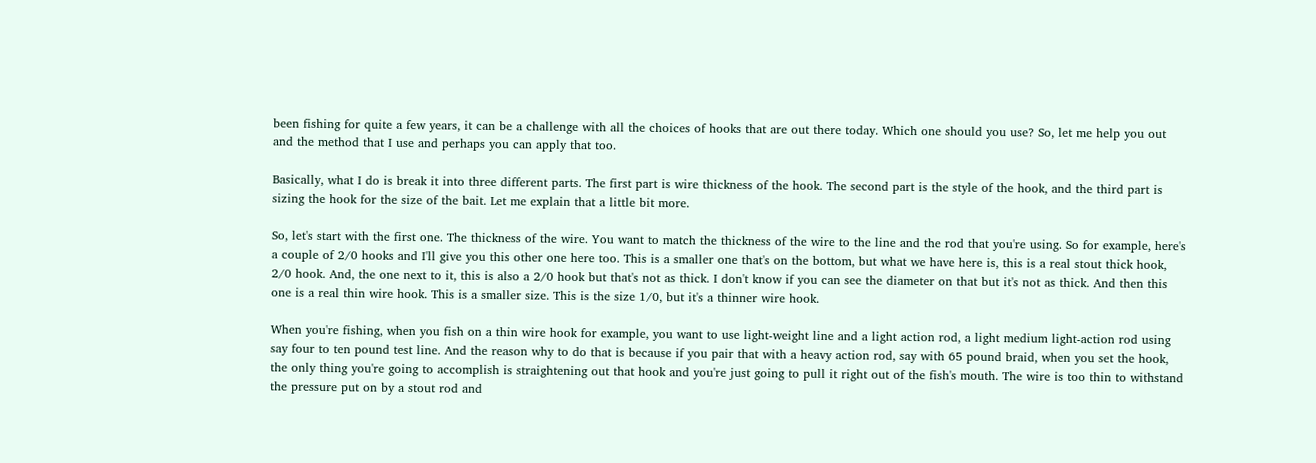been fishing for quite a few years, it can be a challenge with all the choices of hooks that are out there today. Which one should you use? So, let me help you out and the method that I use and perhaps you can apply that too.

Basically, what I do is break it into three different parts. The first part is wire thickness of the hook. The second part is the style of the hook, and the third part is sizing the hook for the size of the bait. Let me explain that a little bit more.

So, let's start with the first one. The thickness of the wire. You want to match the thickness of the wire to the line and the rod that you're using. So for example, here's a couple of 2/0 hooks and I'll give you this other one here too. This is a smaller one that's on the bottom, but what we have here is, this is a real stout thick hook, 2/0 hook. And, the one next to it, this is also a 2/0 hook but that's not as thick. I don't know if you can see the diameter on that but it's not as thick. And then this one is a real thin wire hook. This is a smaller size. This is the size 1/0, but it's a thinner wire hook.

When you're fishing, when you fish on a thin wire hook for example, you want to use light-weight line and a light action rod, a light medium light-action rod using say four to ten pound test line. And the reason why to do that is because if you pair that with a heavy action rod, say with 65 pound braid, when you set the hook, the only thing you're going to accomplish is straightening out that hook and you're just going to pull it right out of the fish's mouth. The wire is too thin to withstand the pressure put on by a stout rod and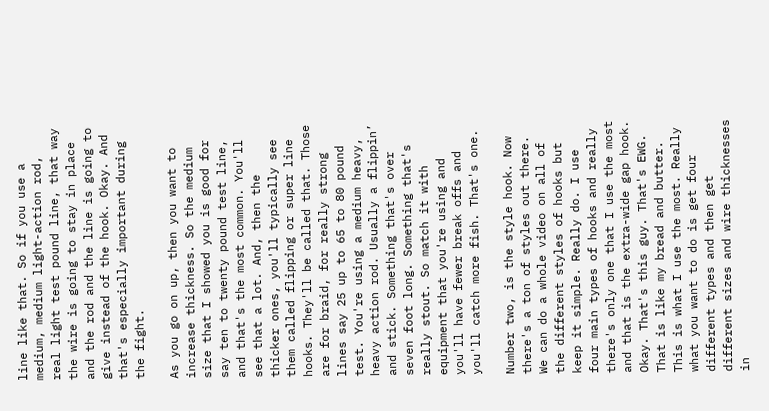line like that. So if you use a medium, medium light-action rod, real light test pound line, that way the wire is going to stay in place and the rod and the line is going to give instead of the hook. Okay. And that's especially important during the fight.

As you go on up, then you want to increase thickness. So the medium size that I showed you is good for say ten to twenty pound test line, and that's the most common. You'll see that a lot. And, then the thicker ones, you'll typically see them called flipping or super line hooks. They'll be called that. Those are for braid, for really strong lines say 25 up to 65 to 80 pound test. You're using a medium heavy, heavy action rod. Usually a flippin’ and stick. Something that's over seven foot long. Something that's really stout. So match it with equipment that you're using and you'll have fewer break offs and you'll catch more fish. That's one.

Number two, is the style hook. Now there's a ton of styles out there. We can do a whole video on all of the different styles of hooks but keep it simple. Really do. I use four main types of hooks and really there's only one that I use the most and that is the extra-wide gap hook. Okay. That's this guy. That's EWG. That is like my bread and butter. This is what I use the most. Really what you want to do is get four different types and then get different sizes and wire thicknesses in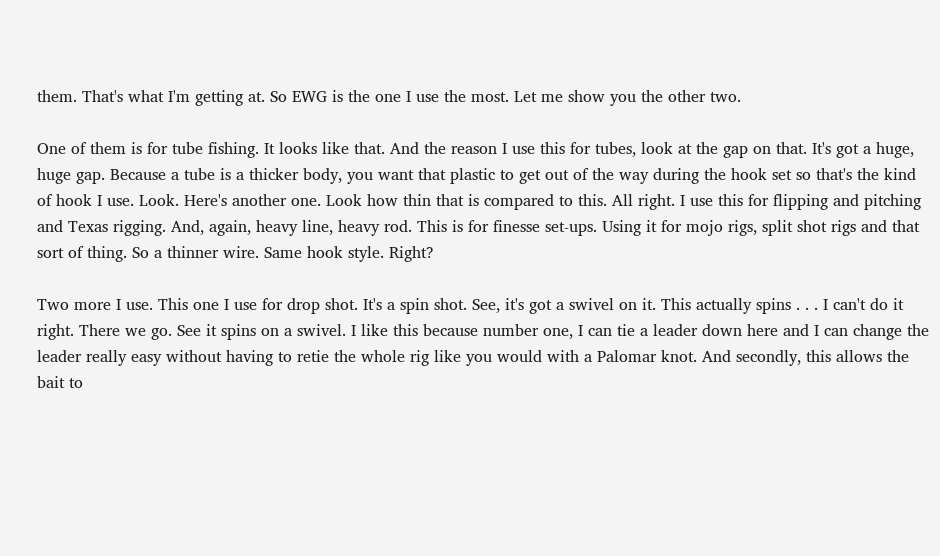them. That's what I'm getting at. So EWG is the one I use the most. Let me show you the other two.

One of them is for tube fishing. It looks like that. And the reason I use this for tubes, look at the gap on that. It's got a huge, huge gap. Because a tube is a thicker body, you want that plastic to get out of the way during the hook set so that's the kind of hook I use. Look. Here's another one. Look how thin that is compared to this. All right. I use this for flipping and pitching and Texas rigging. And, again, heavy line, heavy rod. This is for finesse set-ups. Using it for mojo rigs, split shot rigs and that sort of thing. So a thinner wire. Same hook style. Right?

Two more I use. This one I use for drop shot. It's a spin shot. See, it's got a swivel on it. This actually spins . . . I can't do it right. There we go. See it spins on a swivel. I like this because number one, I can tie a leader down here and I can change the leader really easy without having to retie the whole rig like you would with a Palomar knot. And secondly, this allows the bait to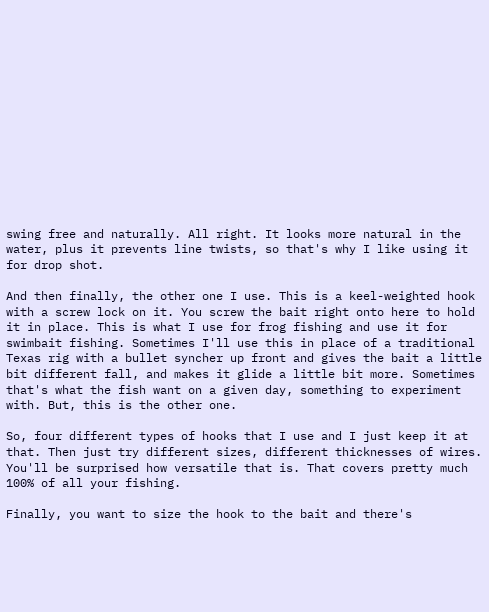swing free and naturally. All right. It looks more natural in the water, plus it prevents line twists, so that's why I like using it for drop shot.

And then finally, the other one I use. This is a keel-weighted hook with a screw lock on it. You screw the bait right onto here to hold it in place. This is what I use for frog fishing and use it for swimbait fishing. Sometimes I'll use this in place of a traditional Texas rig with a bullet syncher up front and gives the bait a little bit different fall, and makes it glide a little bit more. Sometimes that's what the fish want on a given day, something to experiment with. But, this is the other one.

So, four different types of hooks that I use and I just keep it at that. Then just try different sizes, different thicknesses of wires. You'll be surprised how versatile that is. That covers pretty much 100% of all your fishing.

Finally, you want to size the hook to the bait and there's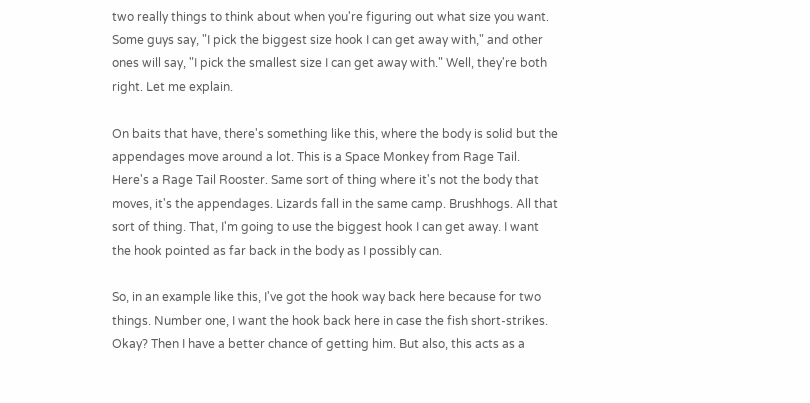two really things to think about when you're figuring out what size you want. Some guys say, "I pick the biggest size hook I can get away with," and other ones will say, "I pick the smallest size I can get away with." Well, they're both right. Let me explain.

On baits that have, there's something like this, where the body is solid but the appendages move around a lot. This is a Space Monkey from Rage Tail. Here's a Rage Tail Rooster. Same sort of thing where it's not the body that moves, it's the appendages. Lizards fall in the same camp. Brushhogs. All that sort of thing. That, I'm going to use the biggest hook I can get away. I want the hook pointed as far back in the body as I possibly can.

So, in an example like this, I've got the hook way back here because for two things. Number one, I want the hook back here in case the fish short-strikes. Okay? Then I have a better chance of getting him. But also, this acts as a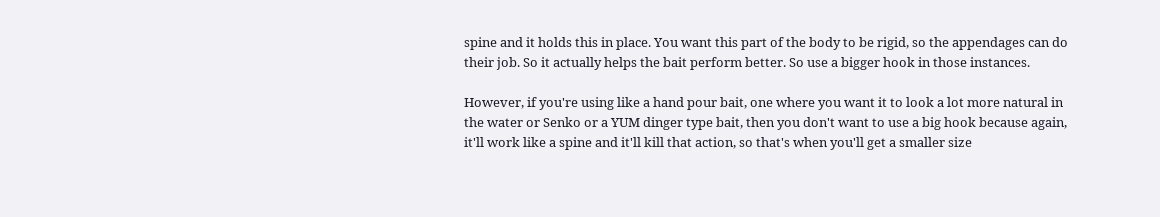spine and it holds this in place. You want this part of the body to be rigid, so the appendages can do their job. So it actually helps the bait perform better. So use a bigger hook in those instances.

However, if you're using like a hand pour bait, one where you want it to look a lot more natural in the water or Senko or a YUM dinger type bait, then you don't want to use a big hook because again, it'll work like a spine and it'll kill that action, so that's when you'll get a smaller size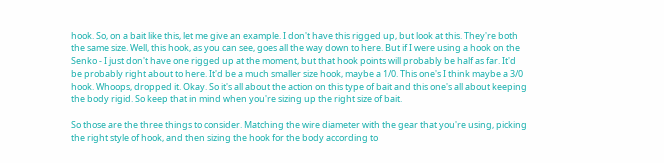hook. So, on a bait like this, let me give an example. I don't have this rigged up, but look at this. They're both the same size. Well, this hook, as you can see, goes all the way down to here. But if I were using a hook on the Senko - I just don't have one rigged up at the moment, but that hook points will probably be half as far. It'd be probably right about to here. It'd be a much smaller size hook, maybe a 1/0. This one's I think maybe a 3/0 hook. Whoops, dropped it. Okay. So it's all about the action on this type of bait and this one's all about keeping the body rigid. So keep that in mind when you're sizing up the right size of bait.

So those are the three things to consider. Matching the wire diameter with the gear that you're using, picking the right style of hook, and then sizing the hook for the body according to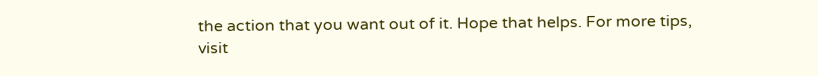the action that you want out of it. Hope that helps. For more tips, visit